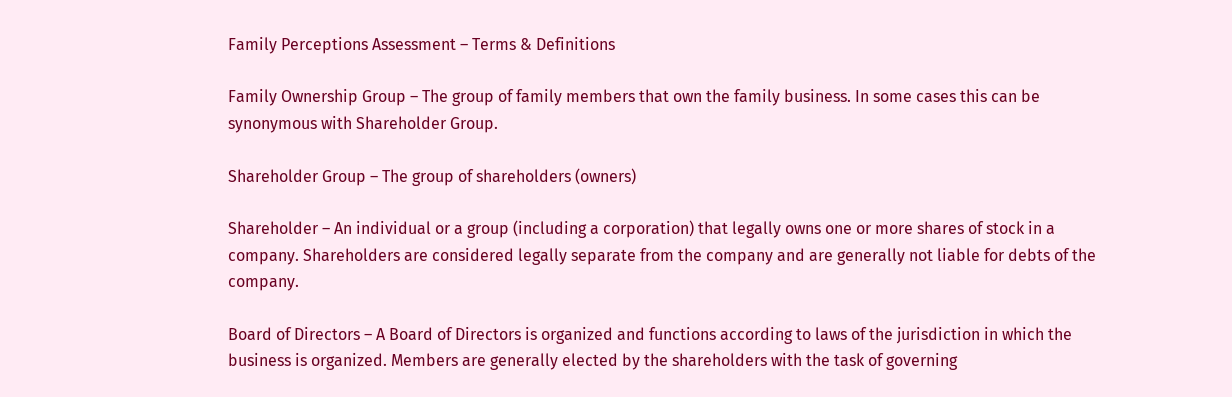Family Perceptions Assessment – Terms & Definitions

Family Ownership Group – The group of family members that own the family business. In some cases this can be synonymous with Shareholder Group.

Shareholder Group – The group of shareholders (owners)

Shareholder – An individual or a group (including a corporation) that legally owns one or more shares of stock in a company. Shareholders are considered legally separate from the company and are generally not liable for debts of the company.

Board of Directors – A Board of Directors is organized and functions according to laws of the jurisdiction in which the business is organized. Members are generally elected by the shareholders with the task of governing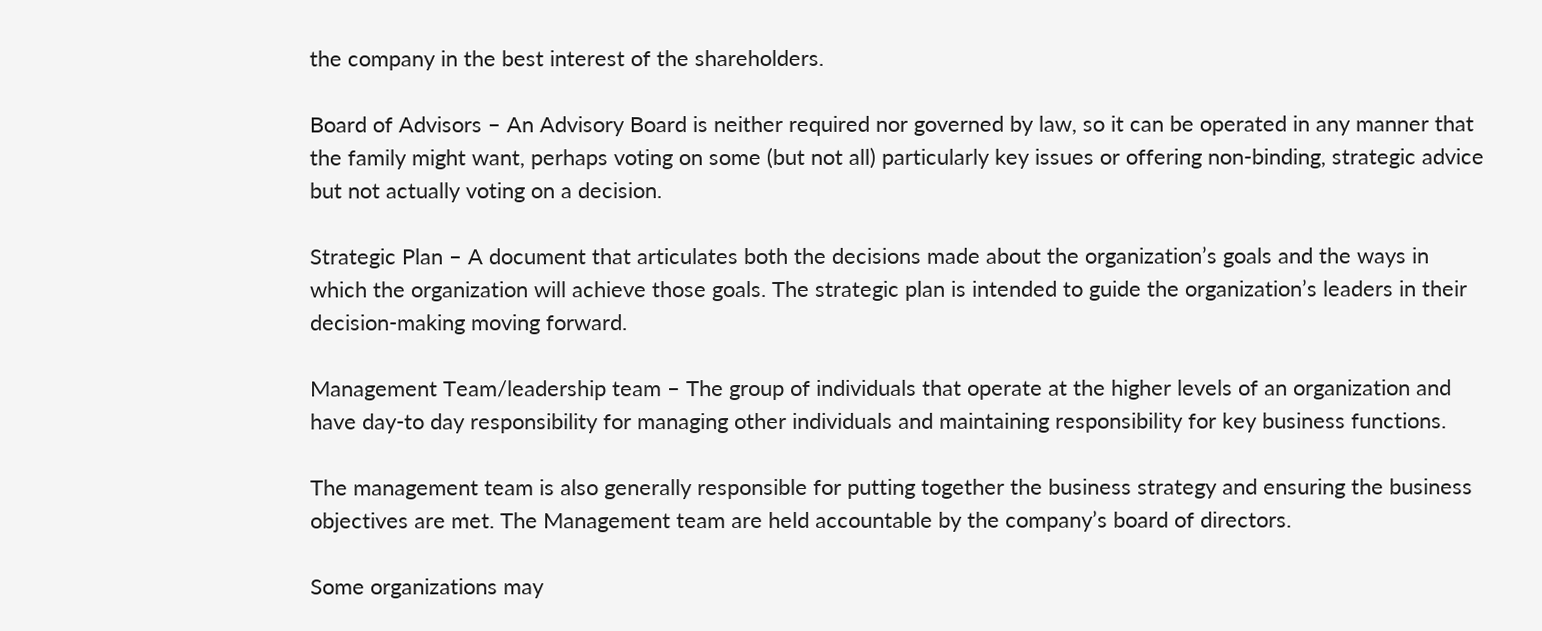the company in the best interest of the shareholders.

Board of Advisors – An Advisory Board is neither required nor governed by law, so it can be operated in any manner that the family might want, perhaps voting on some (but not all) particularly key issues or offering non-binding, strategic advice but not actually voting on a decision.

Strategic Plan – A document that articulates both the decisions made about the organization’s goals and the ways in which the organization will achieve those goals. The strategic plan is intended to guide the organization’s leaders in their decision-making moving forward.

Management Team/leadership team – The group of individuals that operate at the higher levels of an organization and have day-to day responsibility for managing other individuals and maintaining responsibility for key business functions.

The management team is also generally responsible for putting together the business strategy and ensuring the business objectives are met. The Management team are held accountable by the company’s board of directors.

Some organizations may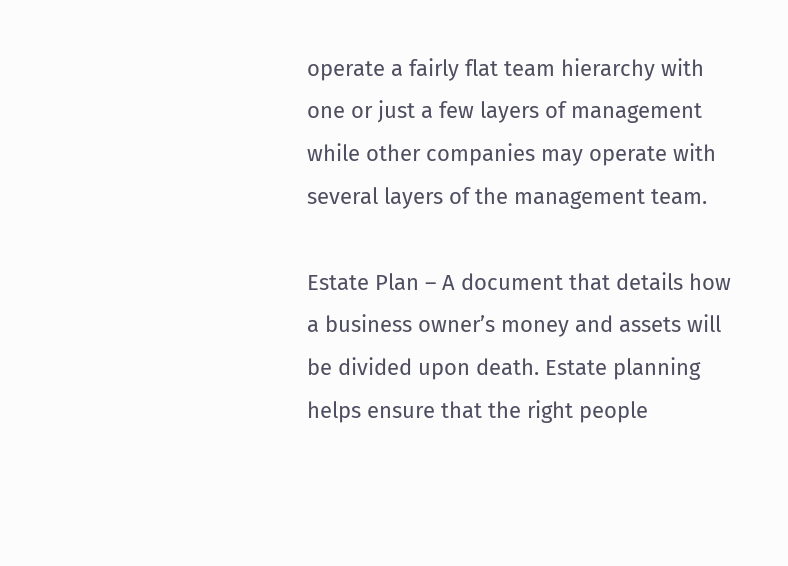operate a fairly flat team hierarchy with one or just a few layers of management while other companies may operate with several layers of the management team.

Estate Plan – A document that details how a business owner’s money and assets will be divided upon death. Estate planning helps ensure that the right people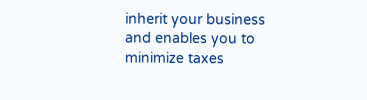inherit your business and enables you to minimize taxes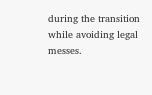during the transition while avoiding legal messes.